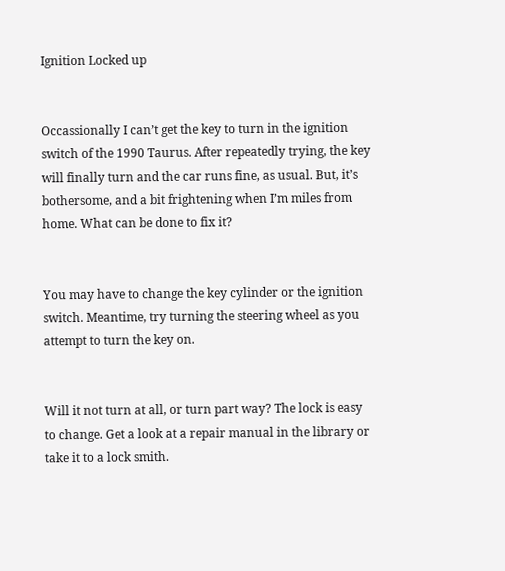Ignition Locked up


Occassionally I can’t get the key to turn in the ignition switch of the 1990 Taurus. After repeatedly trying, the key will finally turn and the car runs fine, as usual. But, it’s bothersome, and a bit frightening when I’m miles from home. What can be done to fix it?


You may have to change the key cylinder or the ignition switch. Meantime, try turning the steering wheel as you attempt to turn the key on.


Will it not turn at all, or turn part way? The lock is easy to change. Get a look at a repair manual in the library or take it to a lock smith.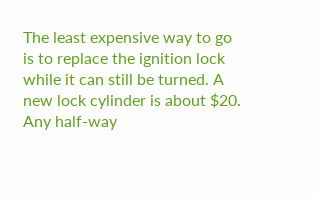The least expensive way to go is to replace the ignition lock while it can still be turned. A new lock cylinder is about $20. Any half-way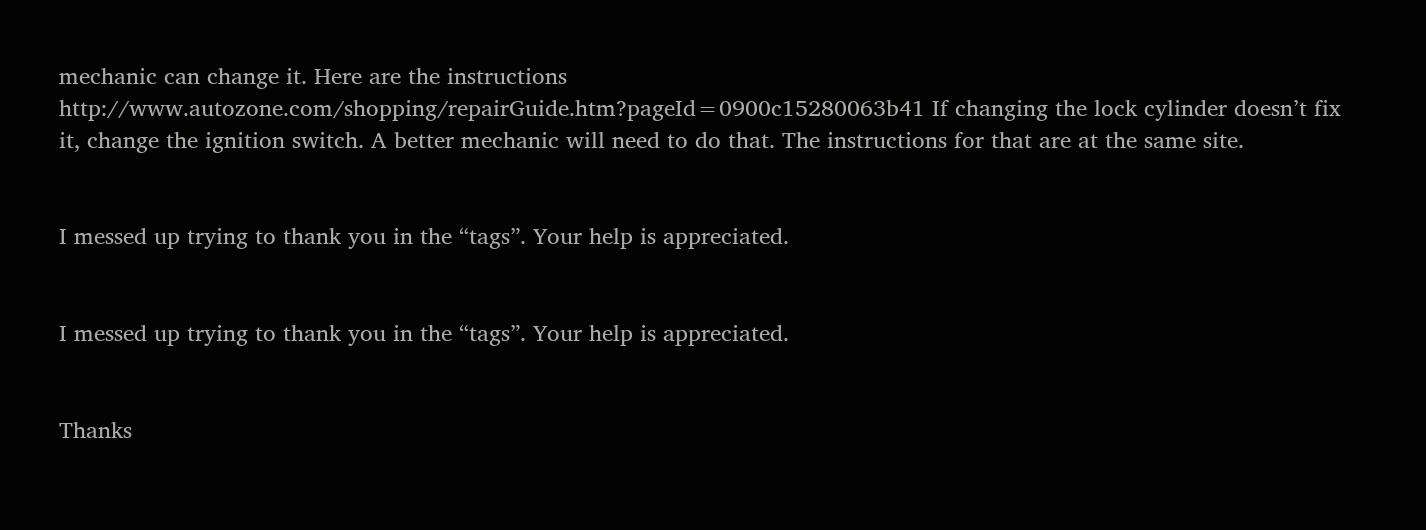mechanic can change it. Here are the instructions http://www.autozone.com/shopping/repairGuide.htm?pageId=0900c15280063b41 If changing the lock cylinder doesn’t fix it, change the ignition switch. A better mechanic will need to do that. The instructions for that are at the same site.


I messed up trying to thank you in the “tags”. Your help is appreciated.


I messed up trying to thank you in the “tags”. Your help is appreciated.


Thanks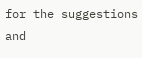for the suggestions and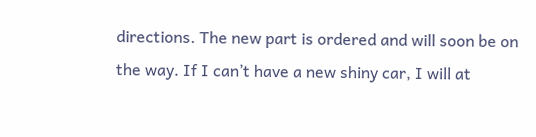directions. The new part is ordered and will soon be on the way. If I can’t have a new shiny car, I will at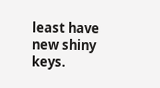least have new shiny keys.